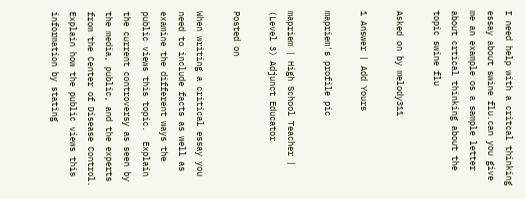I need help with a critcal thinking essay about swine flu.can you give me an example os a sample letter about crtical thinking about the topic swine flu

Asked on by melody311

1 Answer | Add Yours

mapriem's profile pic

mapriem | High School Teacher | (Level 3) Adjunct Educator

Posted on

When writing a critical essay you need to include facts as well as examine the different ways the public views this topic.  Explain the current controversy as seen by the media, public, and the experts from the Center of Disease Control. Explain how the public views this information by stating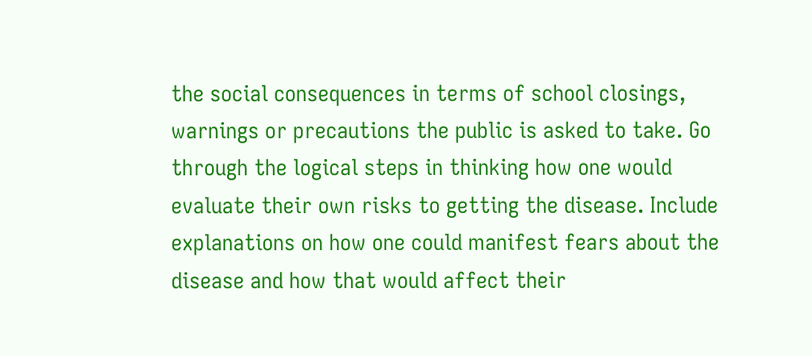the social consequences in terms of school closings, warnings or precautions the public is asked to take. Go through the logical steps in thinking how one would evaluate their own risks to getting the disease. Include explanations on how one could manifest fears about the disease and how that would affect their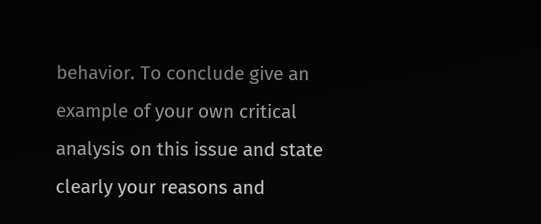behavior. To conclude give an example of your own critical analysis on this issue and state clearly your reasons and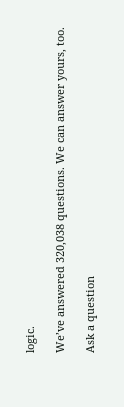logic.

We’ve answered 320,038 questions. We can answer yours, too.

Ask a question